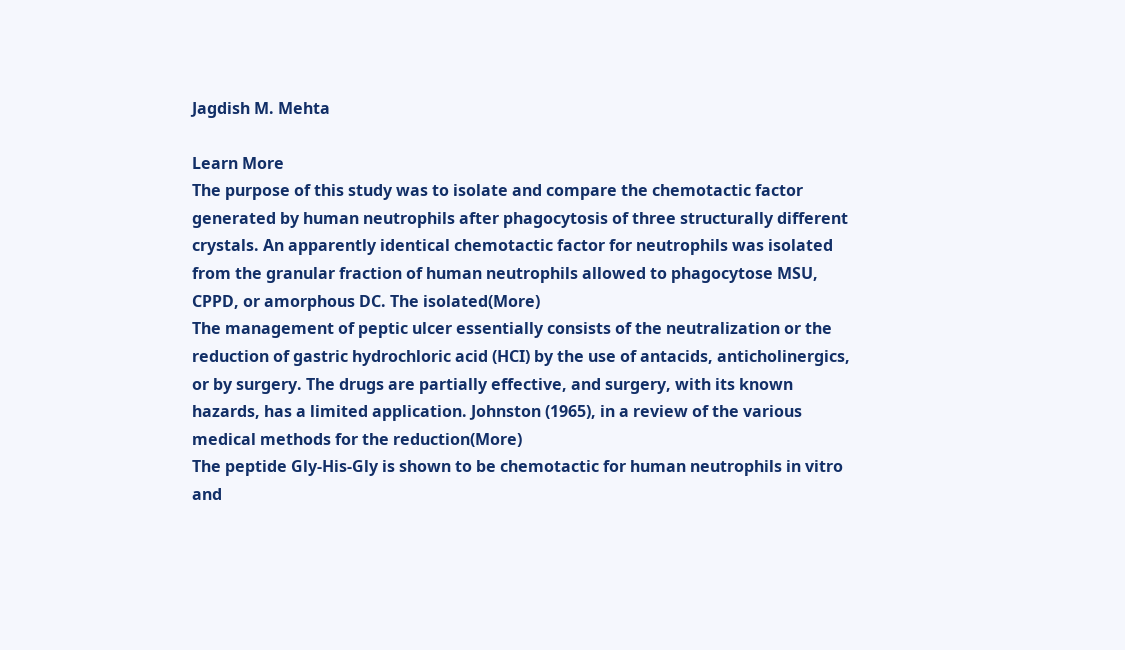Jagdish M. Mehta

Learn More
The purpose of this study was to isolate and compare the chemotactic factor generated by human neutrophils after phagocytosis of three structurally different crystals. An apparently identical chemotactic factor for neutrophils was isolated from the granular fraction of human neutrophils allowed to phagocytose MSU, CPPD, or amorphous DC. The isolated(More)
The management of peptic ulcer essentially consists of the neutralization or the reduction of gastric hydrochloric acid (HCI) by the use of antacids, anticholinergics, or by surgery. The drugs are partially effective, and surgery, with its known hazards, has a limited application. Johnston (1965), in a review of the various medical methods for the reduction(More)
The peptide Gly-His-Gly is shown to be chemotactic for human neutrophils in vitro and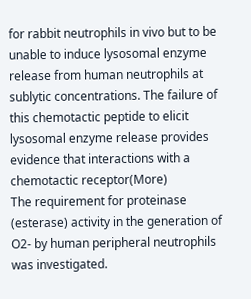for rabbit neutrophils in vivo but to be unable to induce lysosomal enzyme release from human neutrophils at sublytic concentrations. The failure of this chemotactic peptide to elicit lysosomal enzyme release provides evidence that interactions with a chemotactic receptor(More)
The requirement for proteinase (esterase) activity in the generation of O2- by human peripheral neutrophils was investigated.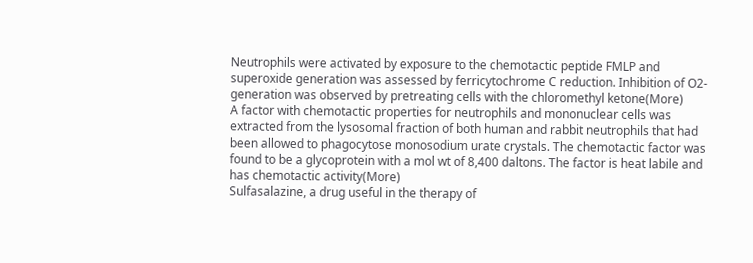Neutrophils were activated by exposure to the chemotactic peptide FMLP and superoxide generation was assessed by ferricytochrome C reduction. Inhibition of O2- generation was observed by pretreating cells with the chloromethyl ketone(More)
A factor with chemotactic properties for neutrophils and mononuclear cells was extracted from the lysosomal fraction of both human and rabbit neutrophils that had been allowed to phagocytose monosodium urate crystals. The chemotactic factor was found to be a glycoprotein with a mol wt of 8,400 daltons. The factor is heat labile and has chemotactic activity(More)
Sulfasalazine, a drug useful in the therapy of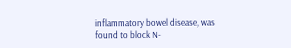inflammatory bowel disease, was found to block N-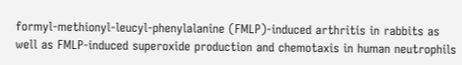formyl-methionyl-leucyl-phenylalanine (FMLP)-induced arthritis in rabbits as well as FMLP-induced superoxide production and chemotaxis in human neutrophils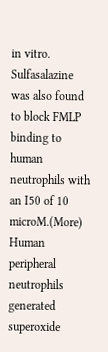in vitro. Sulfasalazine was also found to block FMLP binding to human neutrophils with an I50 of 10 microM.(More)
Human peripheral neutrophils generated superoxide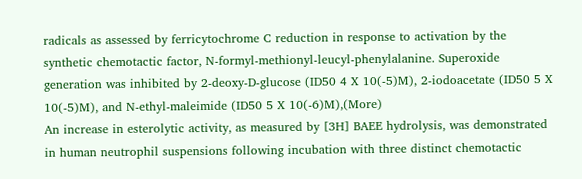radicals as assessed by ferricytochrome C reduction in response to activation by the synthetic chemotactic factor, N-formyl-methionyl-leucyl-phenylalanine. Superoxide generation was inhibited by 2-deoxy-D-glucose (ID50 4 X 10(-5)M), 2-iodoacetate (ID50 5 X 10(-5)M), and N-ethyl-maleimide (ID50 5 X 10(-6)M),(More)
An increase in esterolytic activity, as measured by [3H] BAEE hydrolysis, was demonstrated in human neutrophil suspensions following incubation with three distinct chemotactic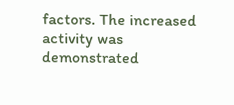factors. The increased activity was demonstrated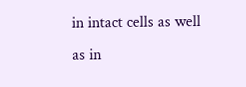in intact cells as well as in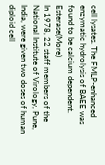cell lysates. The FMLP-enhanced enzymatic hydrolysis of BAEE was found to be calcium dependent. Esterase(More)
In 1978, 22 staff members of the National Institute of Virology, Pune, India, were given two doses of human diploid cell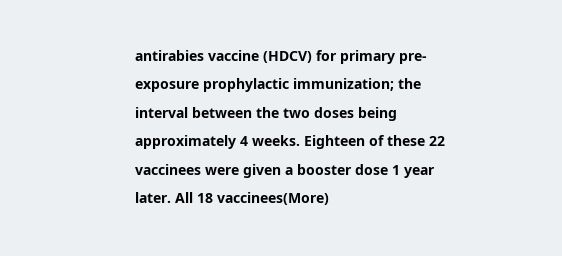antirabies vaccine (HDCV) for primary pre-exposure prophylactic immunization; the interval between the two doses being approximately 4 weeks. Eighteen of these 22 vaccinees were given a booster dose 1 year later. All 18 vaccinees(More)